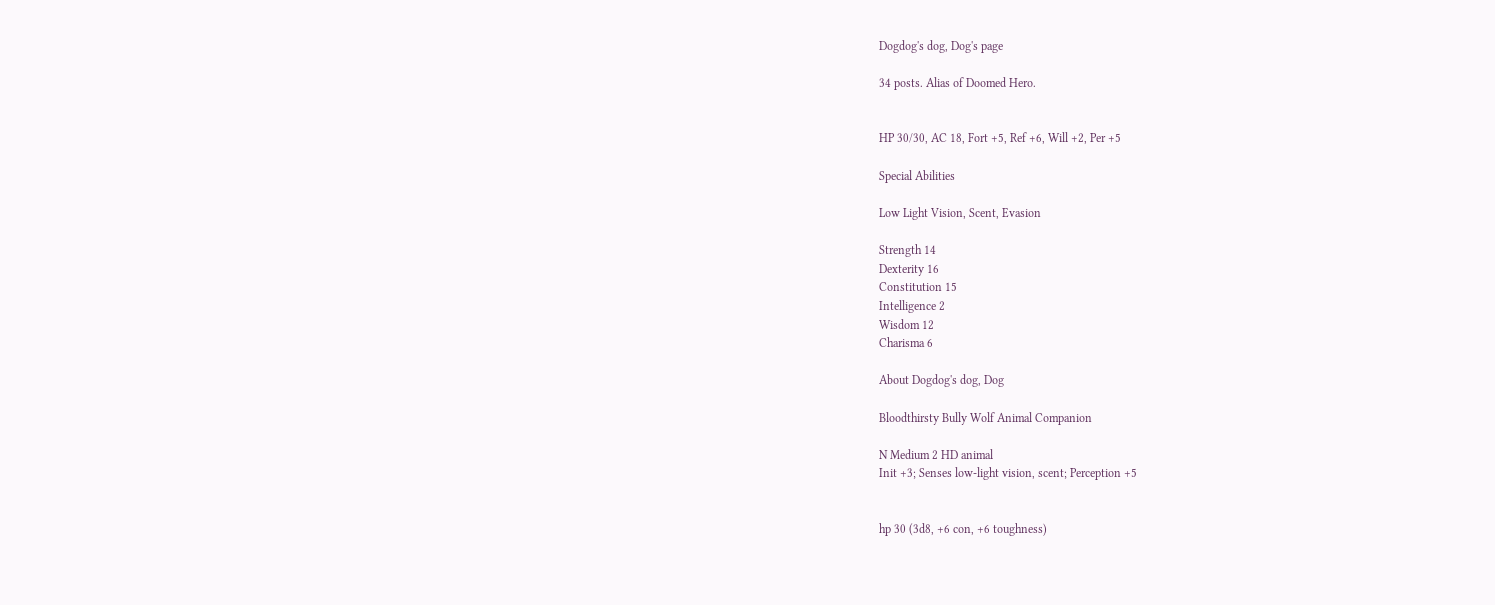Dogdog's dog, Dog's page

34 posts. Alias of Doomed Hero.


HP 30/30, AC 18, Fort +5, Ref +6, Will +2, Per +5

Special Abilities

Low Light Vision, Scent, Evasion

Strength 14
Dexterity 16
Constitution 15
Intelligence 2
Wisdom 12
Charisma 6

About Dogdog's dog, Dog

Bloodthirsty Bully Wolf Animal Companion

N Medium 2 HD animal
Init +3; Senses low-light vision, scent; Perception +5


hp 30 (3d8, +6 con, +6 toughness)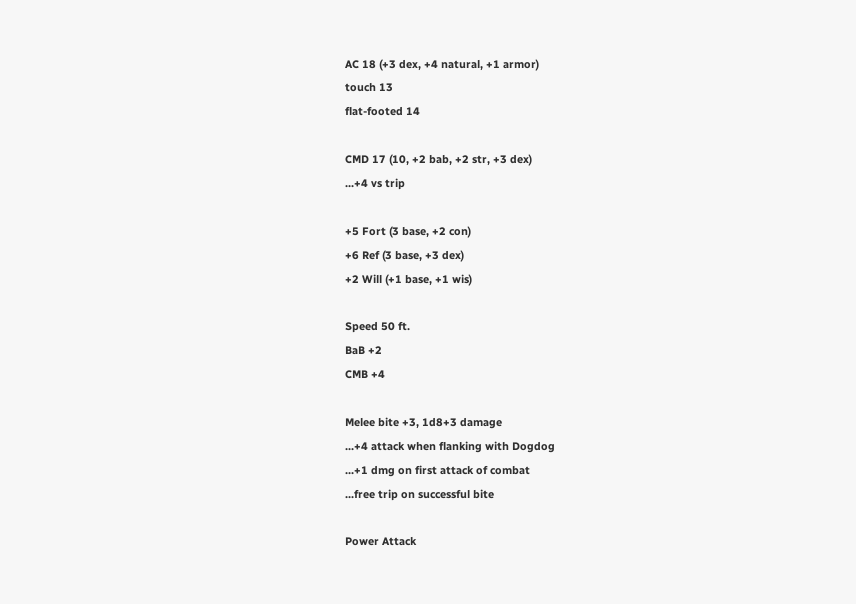AC 18 (+3 dex, +4 natural, +1 armor)
touch 13
flat-footed 14

CMD 17 (10, +2 bab, +2 str, +3 dex)
...+4 vs trip

+5 Fort (3 base, +2 con)
+6 Ref (3 base, +3 dex)
+2 Will (+1 base, +1 wis)

Speed 50 ft.
BaB +2
CMB +4

Melee bite +3, 1d8+3 damage
...+4 attack when flanking with Dogdog
...+1 dmg on first attack of combat
...free trip on successful bite

Power Attack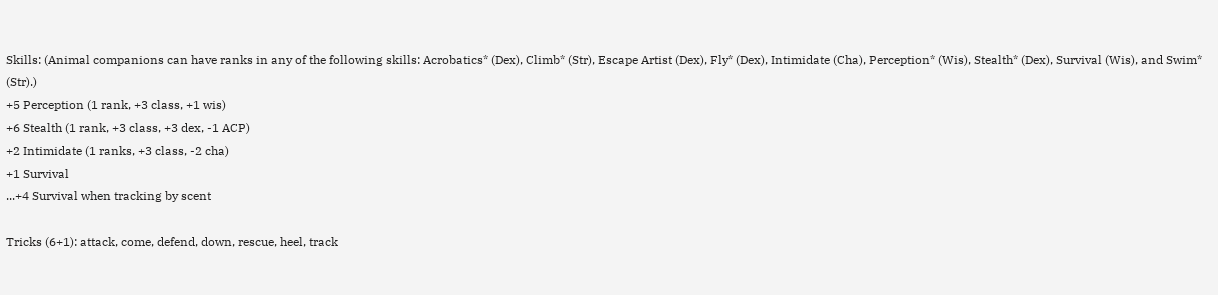Skills: (Animal companions can have ranks in any of the following skills: Acrobatics* (Dex), Climb* (Str), Escape Artist (Dex), Fly* (Dex), Intimidate (Cha), Perception* (Wis), Stealth* (Dex), Survival (Wis), and Swim* (Str).)
+5 Perception (1 rank, +3 class, +1 wis)
+6 Stealth (1 rank, +3 class, +3 dex, -1 ACP)
+2 Intimidate (1 ranks, +3 class, -2 cha)
+1 Survival
...+4 Survival when tracking by scent

Tricks (6+1): attack, come, defend, down, rescue, heel, track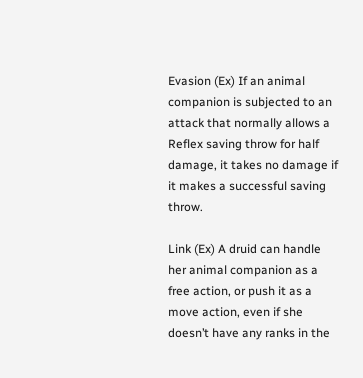Evasion (Ex) If an animal companion is subjected to an attack that normally allows a Reflex saving throw for half damage, it takes no damage if it makes a successful saving throw.

Link (Ex) A druid can handle her animal companion as a free action, or push it as a move action, even if she doesn’t have any ranks in the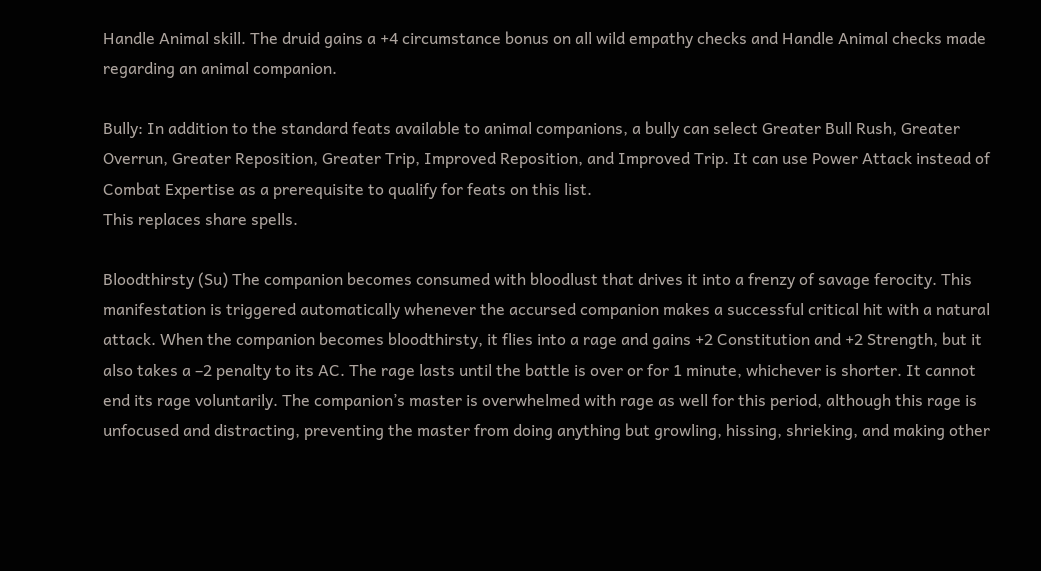Handle Animal skill. The druid gains a +4 circumstance bonus on all wild empathy checks and Handle Animal checks made regarding an animal companion.

Bully: In addition to the standard feats available to animal companions, a bully can select Greater Bull Rush, Greater Overrun, Greater Reposition, Greater Trip, Improved Reposition, and Improved Trip. It can use Power Attack instead of Combat Expertise as a prerequisite to qualify for feats on this list.
This replaces share spells.

Bloodthirsty (Su) The companion becomes consumed with bloodlust that drives it into a frenzy of savage ferocity. This manifestation is triggered automatically whenever the accursed companion makes a successful critical hit with a natural attack. When the companion becomes bloodthirsty, it flies into a rage and gains +2 Constitution and +2 Strength, but it also takes a –2 penalty to its AC. The rage lasts until the battle is over or for 1 minute, whichever is shorter. It cannot end its rage voluntarily. The companion’s master is overwhelmed with rage as well for this period, although this rage is unfocused and distracting, preventing the master from doing anything but growling, hissing, shrieking, and making other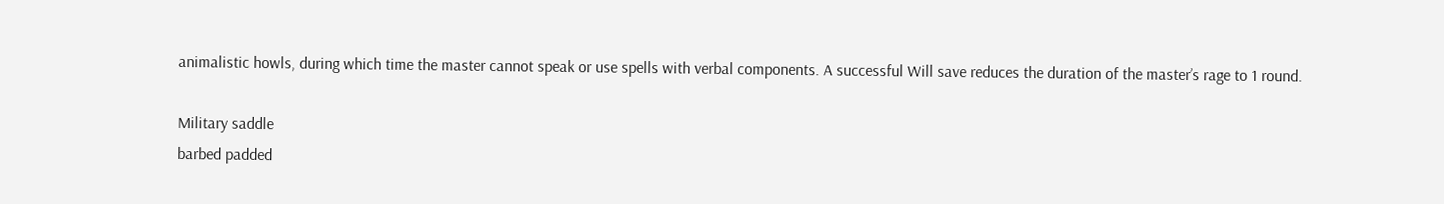animalistic howls, during which time the master cannot speak or use spells with verbal components. A successful Will save reduces the duration of the master’s rage to 1 round.

Military saddle
barbed padded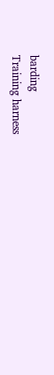barding
Training harness